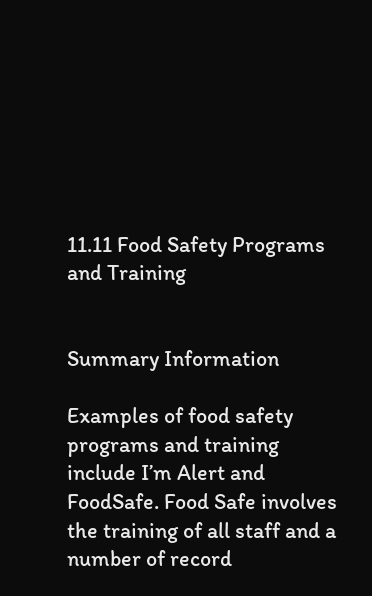11.11 Food Safety Programs and Training


Summary Information

Examples of food safety programs and training include I’m Alert and FoodSafe. Food Safe involves the training of all staff and a number of record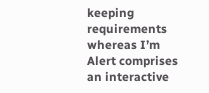keeping requirements whereas I’m Alert comprises an interactive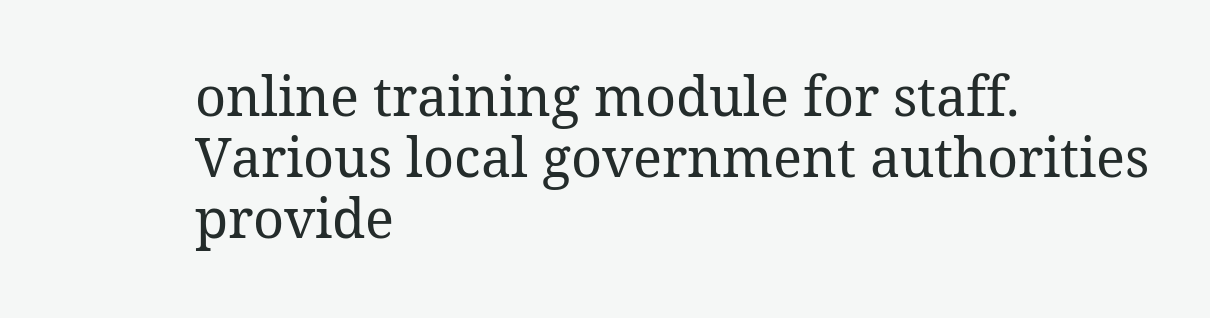online training module for staff. Various local government authorities provide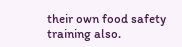their own food safety training also.